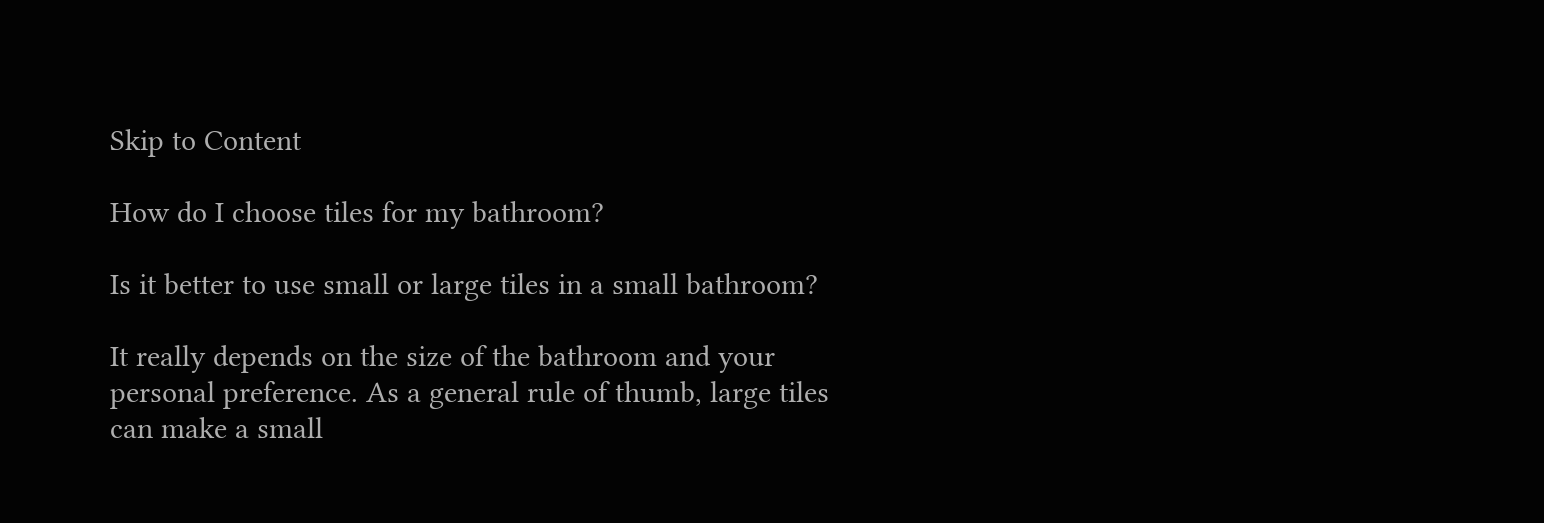Skip to Content

How do I choose tiles for my bathroom?

Is it better to use small or large tiles in a small bathroom?

It really depends on the size of the bathroom and your personal preference. As a general rule of thumb, large tiles can make a small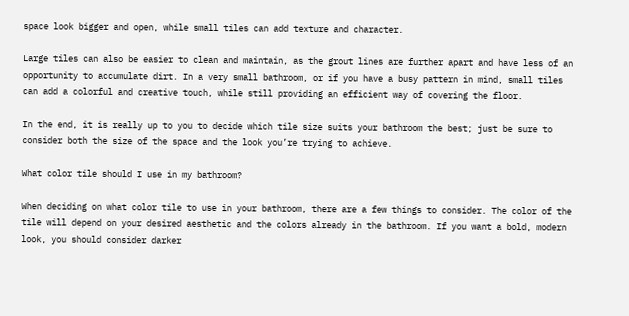space look bigger and open, while small tiles can add texture and character.

Large tiles can also be easier to clean and maintain, as the grout lines are further apart and have less of an opportunity to accumulate dirt. In a very small bathroom, or if you have a busy pattern in mind, small tiles can add a colorful and creative touch, while still providing an efficient way of covering the floor.

In the end, it is really up to you to decide which tile size suits your bathroom the best; just be sure to consider both the size of the space and the look you’re trying to achieve.

What color tile should I use in my bathroom?

When deciding on what color tile to use in your bathroom, there are a few things to consider. The color of the tile will depend on your desired aesthetic and the colors already in the bathroom. If you want a bold, modern look, you should consider darker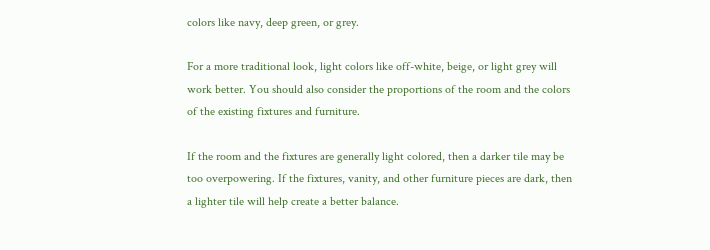colors like navy, deep green, or grey.

For a more traditional look, light colors like off-white, beige, or light grey will work better. You should also consider the proportions of the room and the colors of the existing fixtures and furniture.

If the room and the fixtures are generally light colored, then a darker tile may be too overpowering. If the fixtures, vanity, and other furniture pieces are dark, then a lighter tile will help create a better balance.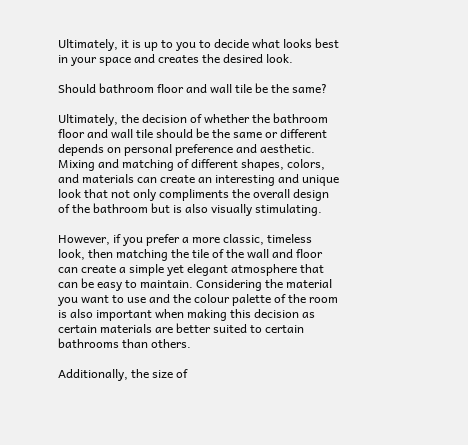Ultimately, it is up to you to decide what looks best in your space and creates the desired look.

Should bathroom floor and wall tile be the same?

Ultimately, the decision of whether the bathroom floor and wall tile should be the same or different depends on personal preference and aesthetic. Mixing and matching of different shapes, colors, and materials can create an interesting and unique look that not only compliments the overall design of the bathroom but is also visually stimulating.

However, if you prefer a more classic, timeless look, then matching the tile of the wall and floor can create a simple yet elegant atmosphere that can be easy to maintain. Considering the material you want to use and the colour palette of the room is also important when making this decision as certain materials are better suited to certain bathrooms than others.

Additionally, the size of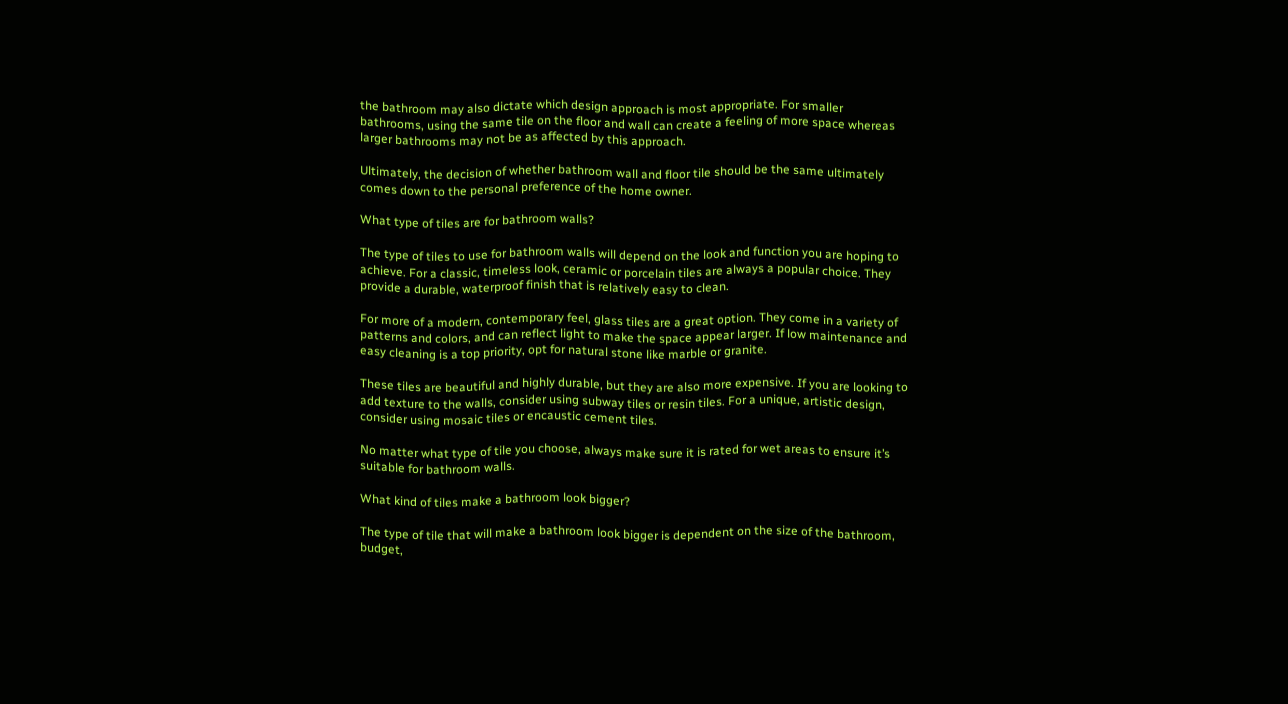the bathroom may also dictate which design approach is most appropriate. For smaller bathrooms, using the same tile on the floor and wall can create a feeling of more space whereas larger bathrooms may not be as affected by this approach.

Ultimately, the decision of whether bathroom wall and floor tile should be the same ultimately comes down to the personal preference of the home owner.

What type of tiles are for bathroom walls?

The type of tiles to use for bathroom walls will depend on the look and function you are hoping to achieve. For a classic, timeless look, ceramic or porcelain tiles are always a popular choice. They provide a durable, waterproof finish that is relatively easy to clean.

For more of a modern, contemporary feel, glass tiles are a great option. They come in a variety of patterns and colors, and can reflect light to make the space appear larger. If low maintenance and easy cleaning is a top priority, opt for natural stone like marble or granite.

These tiles are beautiful and highly durable, but they are also more expensive. If you are looking to add texture to the walls, consider using subway tiles or resin tiles. For a unique, artistic design, consider using mosaic tiles or encaustic cement tiles.

No matter what type of tile you choose, always make sure it is rated for wet areas to ensure it’s suitable for bathroom walls.

What kind of tiles make a bathroom look bigger?

The type of tile that will make a bathroom look bigger is dependent on the size of the bathroom, budget,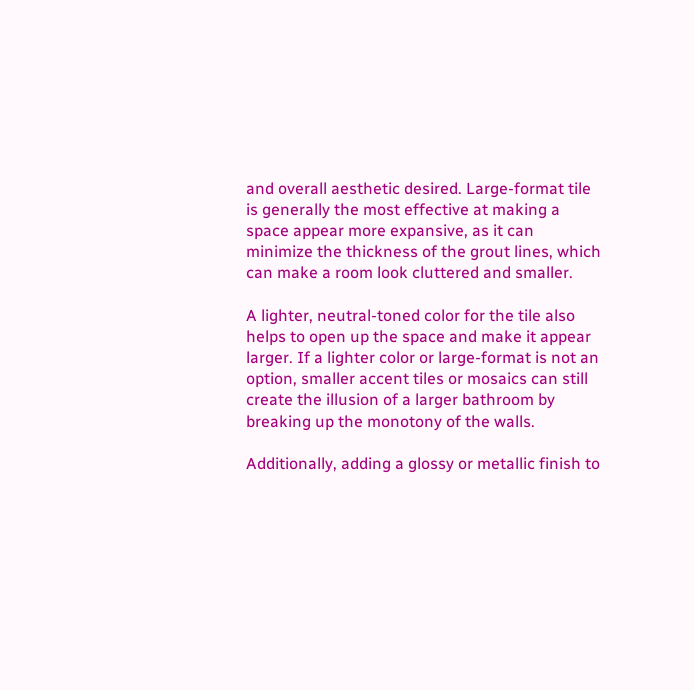and overall aesthetic desired. Large-format tile is generally the most effective at making a space appear more expansive, as it can minimize the thickness of the grout lines, which can make a room look cluttered and smaller.

A lighter, neutral-toned color for the tile also helps to open up the space and make it appear larger. If a lighter color or large-format is not an option, smaller accent tiles or mosaics can still create the illusion of a larger bathroom by breaking up the monotony of the walls.

Additionally, adding a glossy or metallic finish to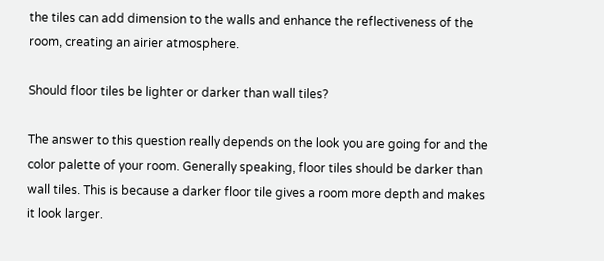the tiles can add dimension to the walls and enhance the reflectiveness of the room, creating an airier atmosphere.

Should floor tiles be lighter or darker than wall tiles?

The answer to this question really depends on the look you are going for and the color palette of your room. Generally speaking, floor tiles should be darker than wall tiles. This is because a darker floor tile gives a room more depth and makes it look larger.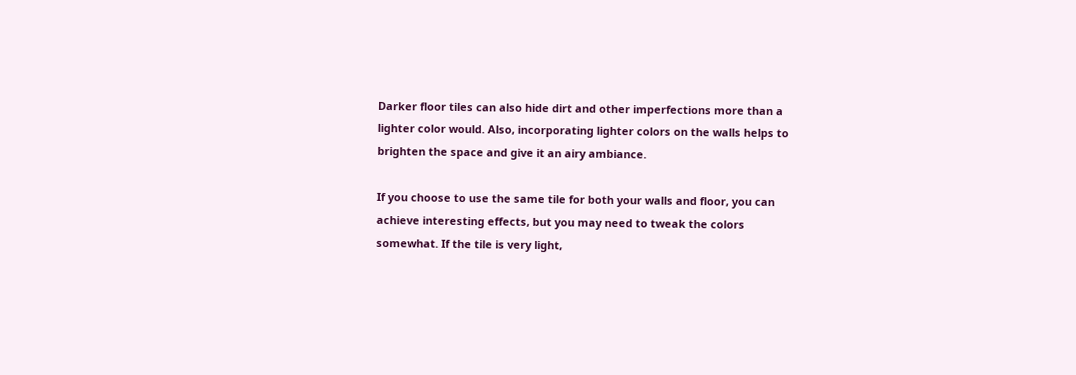Darker floor tiles can also hide dirt and other imperfections more than a lighter color would. Also, incorporating lighter colors on the walls helps to brighten the space and give it an airy ambiance.

If you choose to use the same tile for both your walls and floor, you can achieve interesting effects, but you may need to tweak the colors somewhat. If the tile is very light,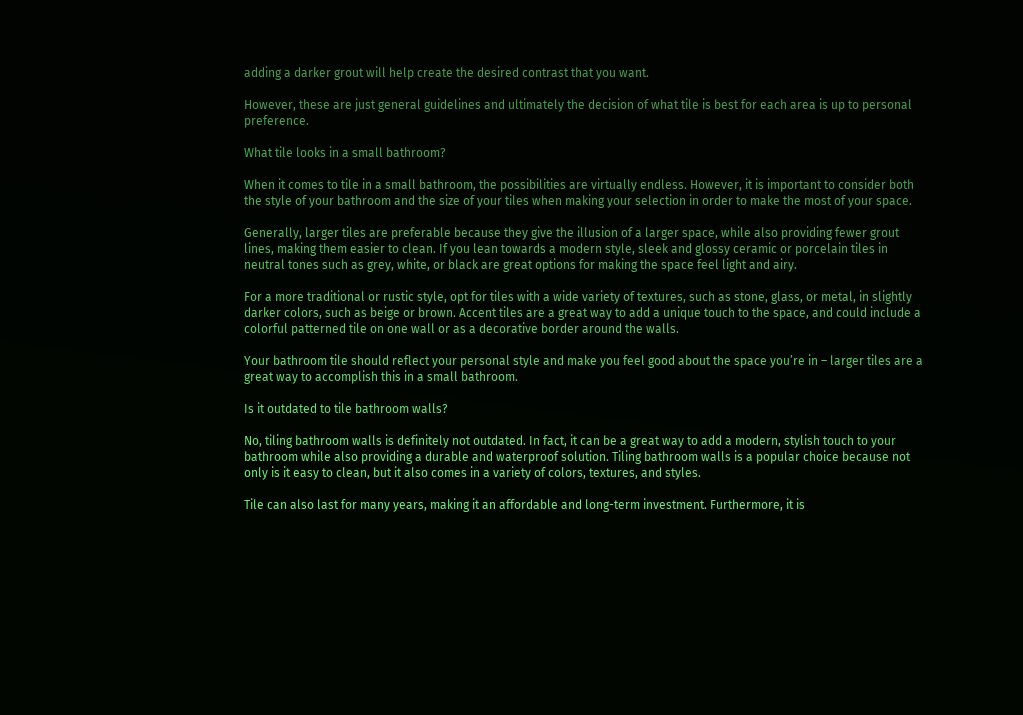adding a darker grout will help create the desired contrast that you want.

However, these are just general guidelines and ultimately the decision of what tile is best for each area is up to personal preference.

What tile looks in a small bathroom?

When it comes to tile in a small bathroom, the possibilities are virtually endless. However, it is important to consider both the style of your bathroom and the size of your tiles when making your selection in order to make the most of your space.

Generally, larger tiles are preferable because they give the illusion of a larger space, while also providing fewer grout lines, making them easier to clean. If you lean towards a modern style, sleek and glossy ceramic or porcelain tiles in neutral tones such as grey, white, or black are great options for making the space feel light and airy.

For a more traditional or rustic style, opt for tiles with a wide variety of textures, such as stone, glass, or metal, in slightly darker colors, such as beige or brown. Accent tiles are a great way to add a unique touch to the space, and could include a colorful patterned tile on one wall or as a decorative border around the walls.

Your bathroom tile should reflect your personal style and make you feel good about the space you’re in – larger tiles are a great way to accomplish this in a small bathroom.

Is it outdated to tile bathroom walls?

No, tiling bathroom walls is definitely not outdated. In fact, it can be a great way to add a modern, stylish touch to your bathroom while also providing a durable and waterproof solution. Tiling bathroom walls is a popular choice because not only is it easy to clean, but it also comes in a variety of colors, textures, and styles.

Tile can also last for many years, making it an affordable and long-term investment. Furthermore, it is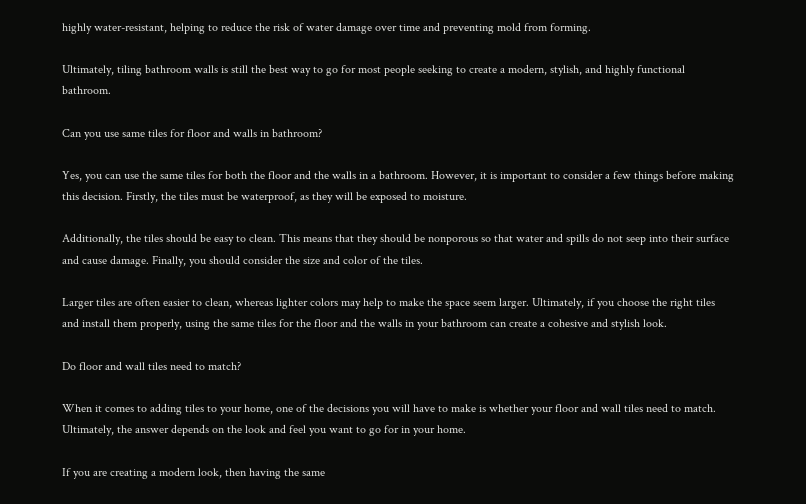highly water-resistant, helping to reduce the risk of water damage over time and preventing mold from forming.

Ultimately, tiling bathroom walls is still the best way to go for most people seeking to create a modern, stylish, and highly functional bathroom.

Can you use same tiles for floor and walls in bathroom?

Yes, you can use the same tiles for both the floor and the walls in a bathroom. However, it is important to consider a few things before making this decision. Firstly, the tiles must be waterproof, as they will be exposed to moisture.

Additionally, the tiles should be easy to clean. This means that they should be nonporous so that water and spills do not seep into their surface and cause damage. Finally, you should consider the size and color of the tiles.

Larger tiles are often easier to clean, whereas lighter colors may help to make the space seem larger. Ultimately, if you choose the right tiles and install them properly, using the same tiles for the floor and the walls in your bathroom can create a cohesive and stylish look.

Do floor and wall tiles need to match?

When it comes to adding tiles to your home, one of the decisions you will have to make is whether your floor and wall tiles need to match. Ultimately, the answer depends on the look and feel you want to go for in your home.

If you are creating a modern look, then having the same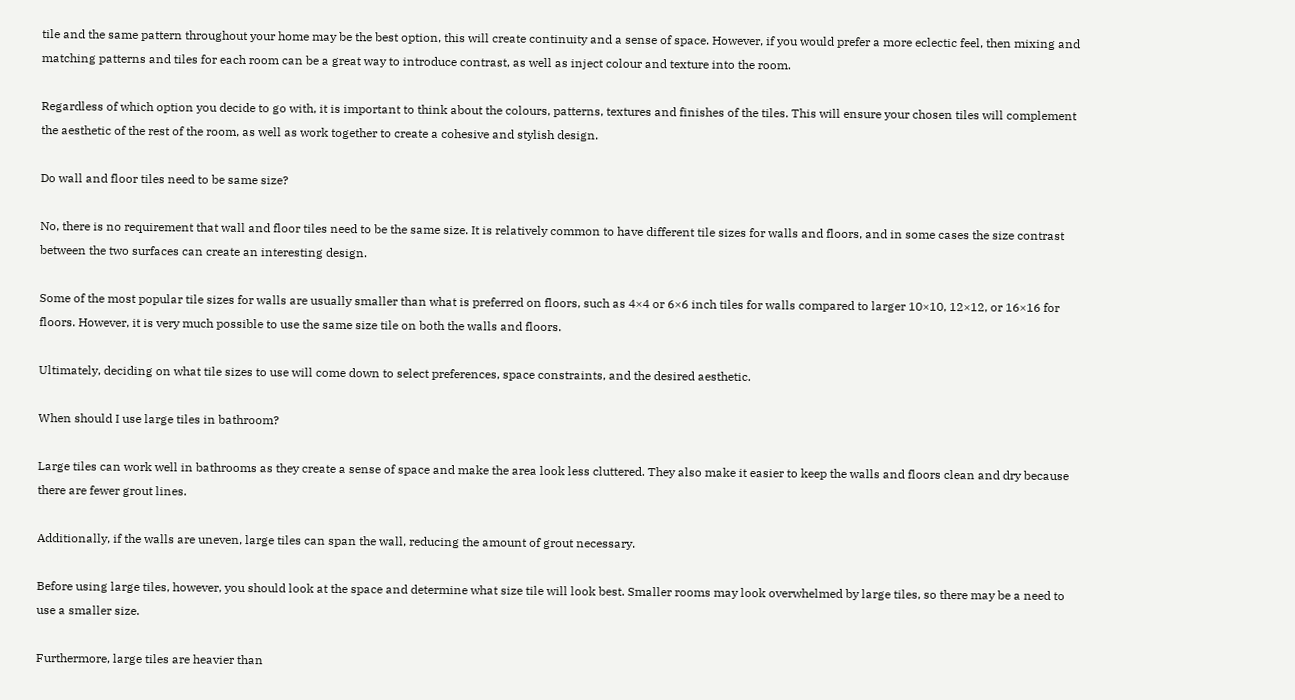tile and the same pattern throughout your home may be the best option, this will create continuity and a sense of space. However, if you would prefer a more eclectic feel, then mixing and matching patterns and tiles for each room can be a great way to introduce contrast, as well as inject colour and texture into the room.

Regardless of which option you decide to go with, it is important to think about the colours, patterns, textures and finishes of the tiles. This will ensure your chosen tiles will complement the aesthetic of the rest of the room, as well as work together to create a cohesive and stylish design.

Do wall and floor tiles need to be same size?

No, there is no requirement that wall and floor tiles need to be the same size. It is relatively common to have different tile sizes for walls and floors, and in some cases the size contrast between the two surfaces can create an interesting design.

Some of the most popular tile sizes for walls are usually smaller than what is preferred on floors, such as 4×4 or 6×6 inch tiles for walls compared to larger 10×10, 12×12, or 16×16 for floors. However, it is very much possible to use the same size tile on both the walls and floors.

Ultimately, deciding on what tile sizes to use will come down to select preferences, space constraints, and the desired aesthetic.

When should I use large tiles in bathroom?

Large tiles can work well in bathrooms as they create a sense of space and make the area look less cluttered. They also make it easier to keep the walls and floors clean and dry because there are fewer grout lines.

Additionally, if the walls are uneven, large tiles can span the wall, reducing the amount of grout necessary.

Before using large tiles, however, you should look at the space and determine what size tile will look best. Smaller rooms may look overwhelmed by large tiles, so there may be a need to use a smaller size.

Furthermore, large tiles are heavier than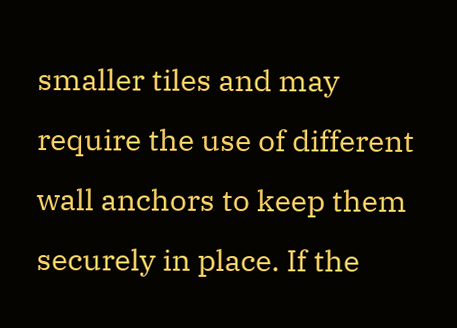smaller tiles and may require the use of different wall anchors to keep them securely in place. If the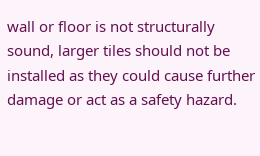wall or floor is not structurally sound, larger tiles should not be installed as they could cause further damage or act as a safety hazard.